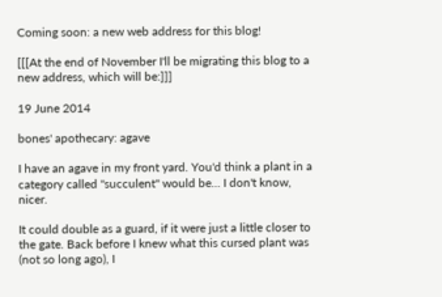Coming soon: a new web address for this blog!

[[[At the end of November I'll be migrating this blog to a new address, which will be:]]]

19 June 2014

bones' apothecary: agave

I have an agave in my front yard. You'd think a plant in a category called "succulent" would be... I don't know, nicer.

It could double as a guard, if it were just a little closer to the gate. Back before I knew what this cursed plant was (not so long ago), I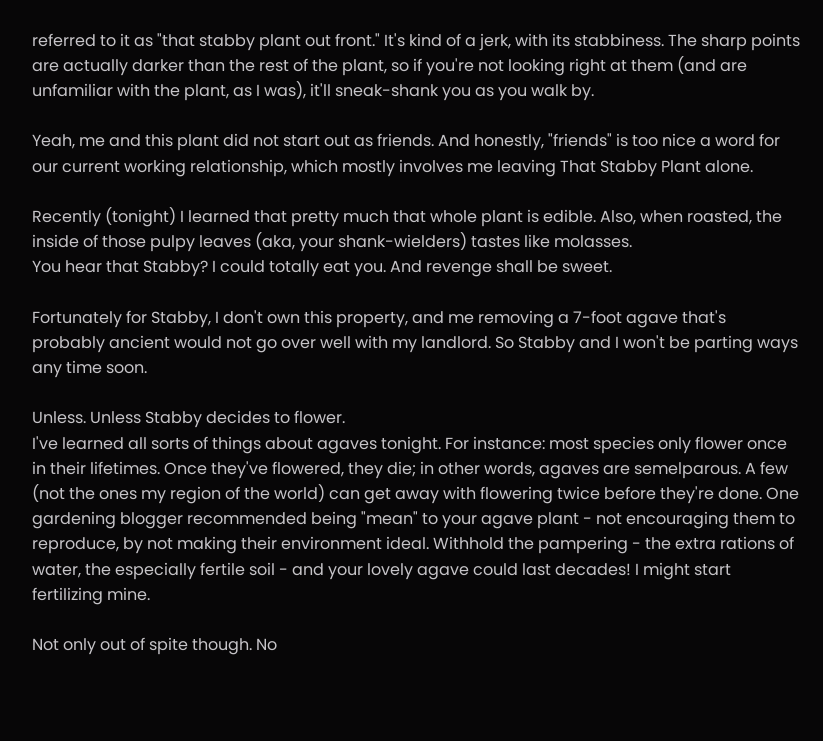referred to it as "that stabby plant out front." It's kind of a jerk, with its stabbiness. The sharp points are actually darker than the rest of the plant, so if you're not looking right at them (and are unfamiliar with the plant, as I was), it'll sneak-shank you as you walk by.

Yeah, me and this plant did not start out as friends. And honestly, "friends" is too nice a word for our current working relationship, which mostly involves me leaving That Stabby Plant alone.

Recently (tonight) I learned that pretty much that whole plant is edible. Also, when roasted, the inside of those pulpy leaves (aka, your shank-wielders) tastes like molasses.
You hear that Stabby? I could totally eat you. And revenge shall be sweet.

Fortunately for Stabby, I don't own this property, and me removing a 7-foot agave that's probably ancient would not go over well with my landlord. So Stabby and I won't be parting ways any time soon.

Unless. Unless Stabby decides to flower.
I've learned all sorts of things about agaves tonight. For instance: most species only flower once in their lifetimes. Once they've flowered, they die; in other words, agaves are semelparous. A few (not the ones my region of the world) can get away with flowering twice before they're done. One gardening blogger recommended being "mean" to your agave plant - not encouraging them to reproduce, by not making their environment ideal. Withhold the pampering - the extra rations of water, the especially fertile soil - and your lovely agave could last decades! I might start fertilizing mine.

Not only out of spite though. No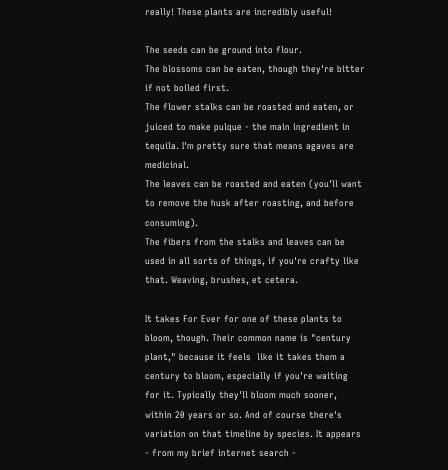really! These plants are incredibly useful!

The seeds can be ground into flour.
The blossoms can be eaten, though they're bitter if not boiled first.
The flower stalks can be roasted and eaten, or juiced to make pulque - the main ingredient in tequila. I'm pretty sure that means agaves are medicinal.
The leaves can be roasted and eaten (you'll want to remove the husk after roasting, and before consuming).
The fibers from the stalks and leaves can be used in all sorts of things, if you're crafty like that. Weaving, brushes, et cetera.

It takes For Ever for one of these plants to bloom, though. Their common name is "century plant," because it feels  like it takes them a century to bloom, especially if you're waiting for it. Typically they'll bloom much sooner, within 20 years or so. And of course there's variation on that timeline by species. It appears - from my brief internet search -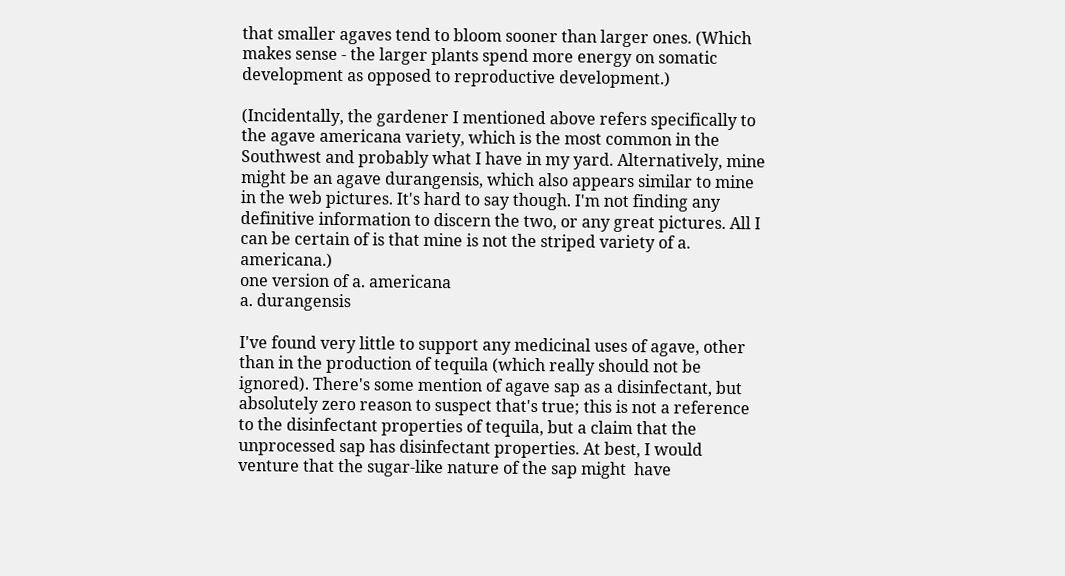that smaller agaves tend to bloom sooner than larger ones. (Which makes sense - the larger plants spend more energy on somatic development as opposed to reproductive development.)

(Incidentally, the gardener I mentioned above refers specifically to the agave americana variety, which is the most common in the Southwest and probably what I have in my yard. Alternatively, mine might be an agave durangensis, which also appears similar to mine in the web pictures. It's hard to say though. I'm not finding any definitive information to discern the two, or any great pictures. All I can be certain of is that mine is not the striped variety of a. americana.)
one version of a. americana
a. durangensis

I've found very little to support any medicinal uses of agave, other than in the production of tequila (which really should not be ignored). There's some mention of agave sap as a disinfectant, but absolutely zero reason to suspect that's true; this is not a reference to the disinfectant properties of tequila, but a claim that the unprocessed sap has disinfectant properties. At best, I would venture that the sugar-like nature of the sap might  have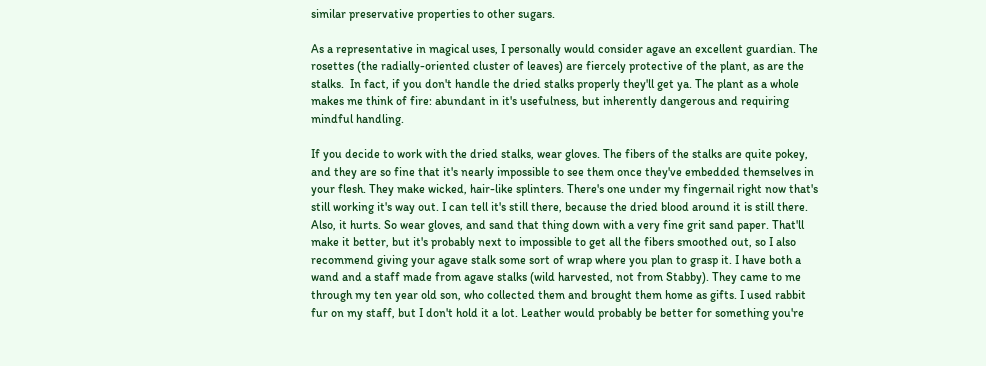similar preservative properties to other sugars.

As a representative in magical uses, I personally would consider agave an excellent guardian. The rosettes (the radially-oriented cluster of leaves) are fiercely protective of the plant, as are the stalks.  In fact, if you don't handle the dried stalks properly they'll get ya. The plant as a whole makes me think of fire: abundant in it's usefulness, but inherently dangerous and requiring mindful handling.

If you decide to work with the dried stalks, wear gloves. The fibers of the stalks are quite pokey, and they are so fine that it's nearly impossible to see them once they've embedded themselves in your flesh. They make wicked, hair-like splinters. There's one under my fingernail right now that's still working it's way out. I can tell it's still there, because the dried blood around it is still there. Also, it hurts. So wear gloves, and sand that thing down with a very fine grit sand paper. That'll make it better, but it's probably next to impossible to get all the fibers smoothed out, so I also recommend giving your agave stalk some sort of wrap where you plan to grasp it. I have both a wand and a staff made from agave stalks (wild harvested, not from Stabby). They came to me through my ten year old son, who collected them and brought them home as gifts. I used rabbit fur on my staff, but I don't hold it a lot. Leather would probably be better for something you're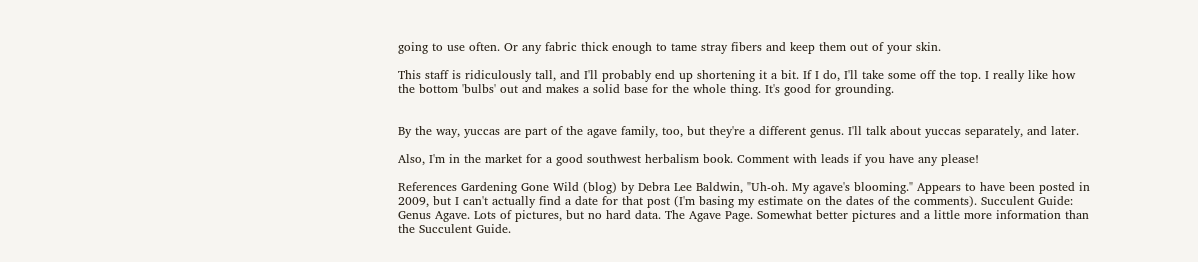going to use often. Or any fabric thick enough to tame stray fibers and keep them out of your skin.

This staff is ridiculously tall, and I'll probably end up shortening it a bit. If I do, I'll take some off the top. I really like how the bottom 'bulbs' out and makes a solid base for the whole thing. It's good for grounding.


By the way, yuccas are part of the agave family, too, but they're a different genus. I'll talk about yuccas separately, and later.

Also, I'm in the market for a good southwest herbalism book. Comment with leads if you have any please!

References Gardening Gone Wild (blog) by Debra Lee Baldwin, "Uh-oh. My agave's blooming." Appears to have been posted in 2009, but I can't actually find a date for that post (I'm basing my estimate on the dates of the comments). Succulent Guide: Genus Agave. Lots of pictures, but no hard data. The Agave Page. Somewhat better pictures and a little more information than the Succulent Guide.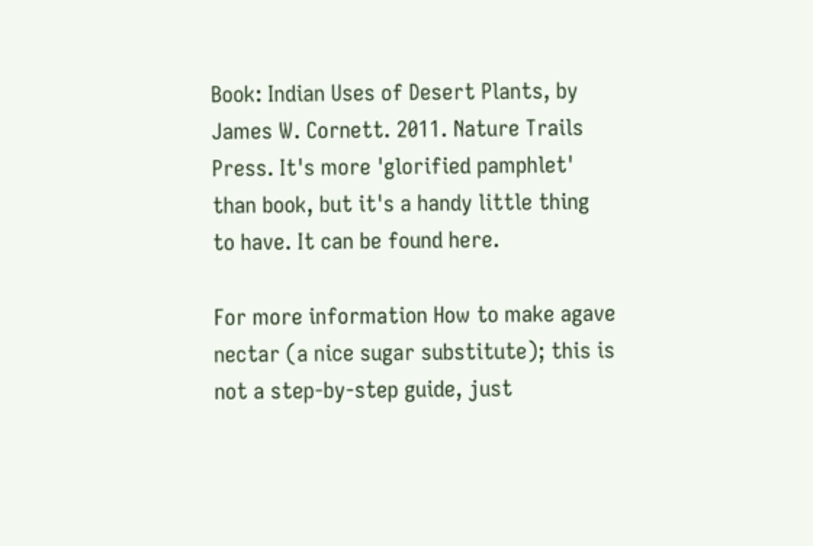Book: Indian Uses of Desert Plants, by James W. Cornett. 2011. Nature Trails Press. It's more 'glorified pamphlet' than book, but it's a handy little thing to have. It can be found here.

For more information How to make agave nectar (a nice sugar substitute); this is not a step-by-step guide, just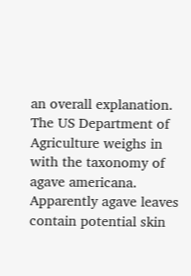an overall explanation. The US Department of Agriculture weighs in with the taxonomy of agave americana. Apparently agave leaves contain potential skin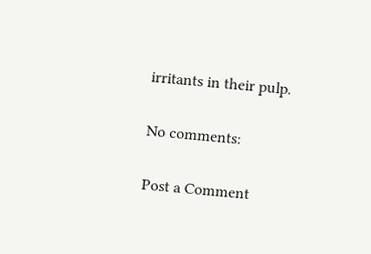irritants in their pulp.

No comments:

Post a Comment